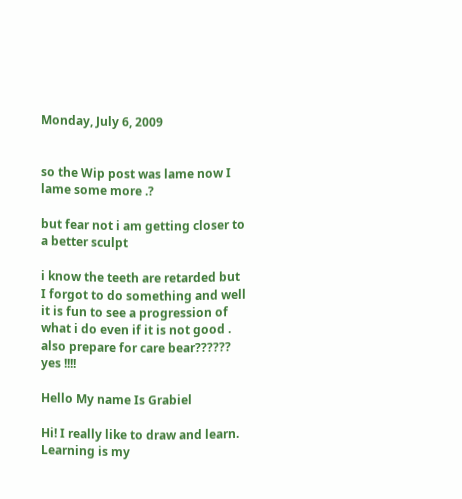Monday, July 6, 2009


so the Wip post was lame now I lame some more .?

but fear not i am getting closer to a better sculpt

i know the teeth are retarded but I forgot to do something and well it is fun to see a progression of what i do even if it is not good . also prepare for care bear?????? yes !!!!

Hello My name Is Grabiel

Hi! I really like to draw and learn. Learning is my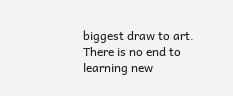biggest draw to art. There is no end to learning new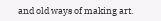and old ways of making art.